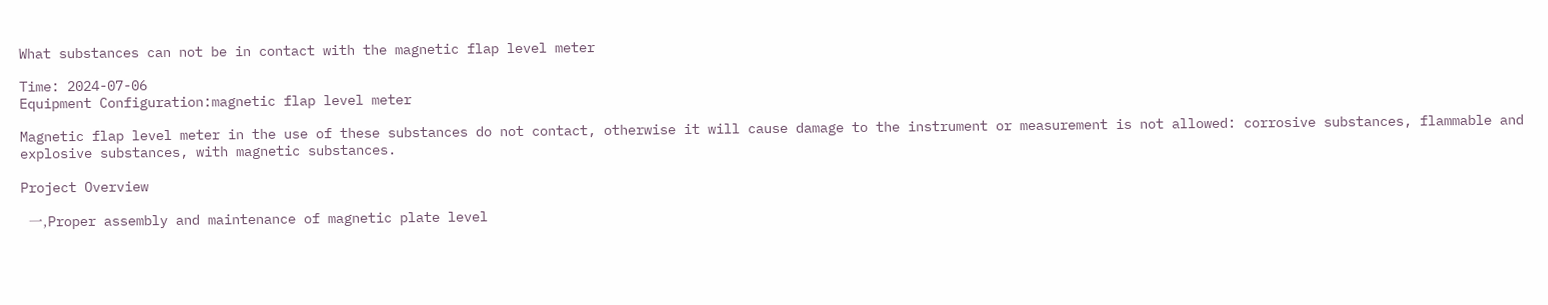What substances can not be in contact with the magnetic flap level meter

Time: 2024-07-06
Equipment Configuration:magnetic flap level meter

Magnetic flap level meter in the use of these substances do not contact, otherwise it will cause damage to the instrument or measurement is not allowed: corrosive substances, flammable and explosive substances, with magnetic substances.

Project Overview

  一,Proper assembly and maintenance of magnetic plate level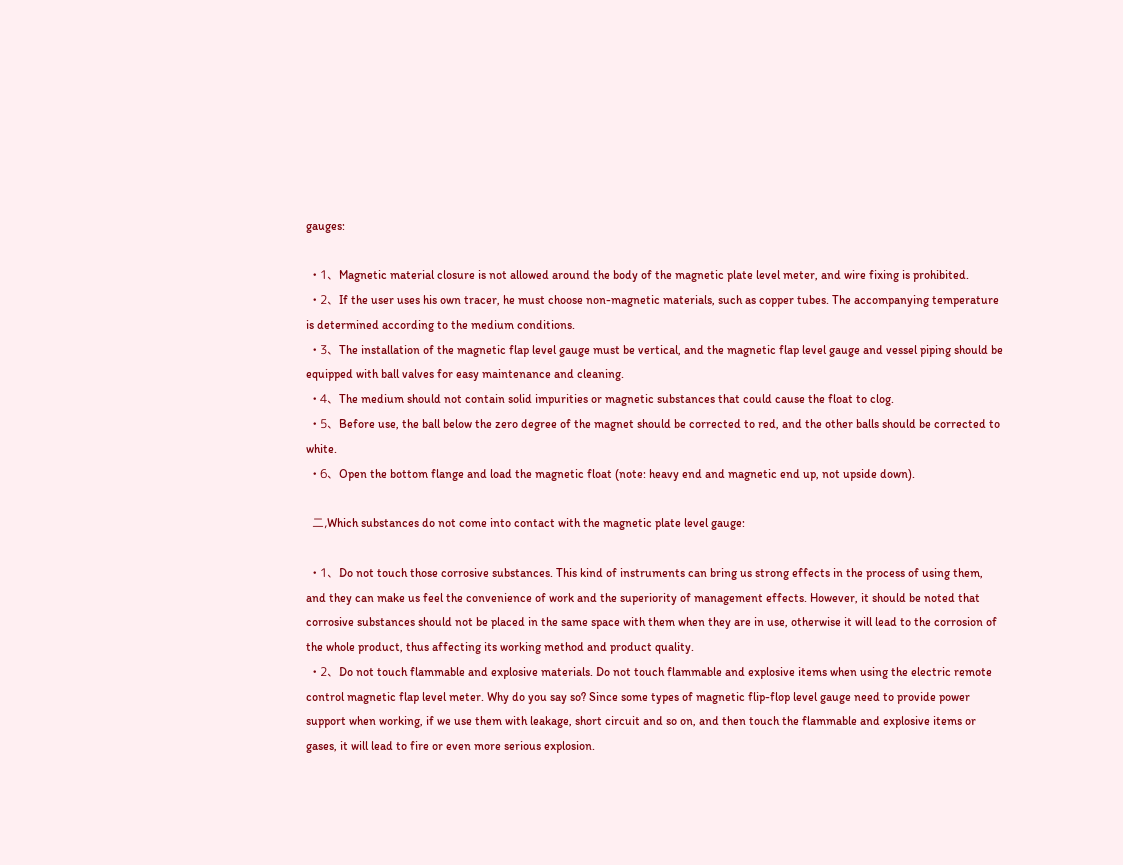gauges:

  • 1、Magnetic material closure is not allowed around the body of the magnetic plate level meter, and wire fixing is prohibited.
  • 2、If the user uses his own tracer, he must choose non-magnetic materials, such as copper tubes. The accompanying temperature is determined according to the medium conditions.
  • 3、The installation of the magnetic flap level gauge must be vertical, and the magnetic flap level gauge and vessel piping should be equipped with ball valves for easy maintenance and cleaning.
  • 4、The medium should not contain solid impurities or magnetic substances that could cause the float to clog.
  • 5、Before use, the ball below the zero degree of the magnet should be corrected to red, and the other balls should be corrected to white.
  • 6、Open the bottom flange and load the magnetic float (note: heavy end and magnetic end up, not upside down).

  二,Which substances do not come into contact with the magnetic plate level gauge:

  • 1、Do not touch those corrosive substances. This kind of instruments can bring us strong effects in the process of using them, and they can make us feel the convenience of work and the superiority of management effects. However, it should be noted that corrosive substances should not be placed in the same space with them when they are in use, otherwise it will lead to the corrosion of the whole product, thus affecting its working method and product quality.
  • 2、Do not touch flammable and explosive materials. Do not touch flammable and explosive items when using the electric remote control magnetic flap level meter. Why do you say so? Since some types of magnetic flip-flop level gauge need to provide power support when working, if we use them with leakage, short circuit and so on, and then touch the flammable and explosive items or gases, it will lead to fire or even more serious explosion.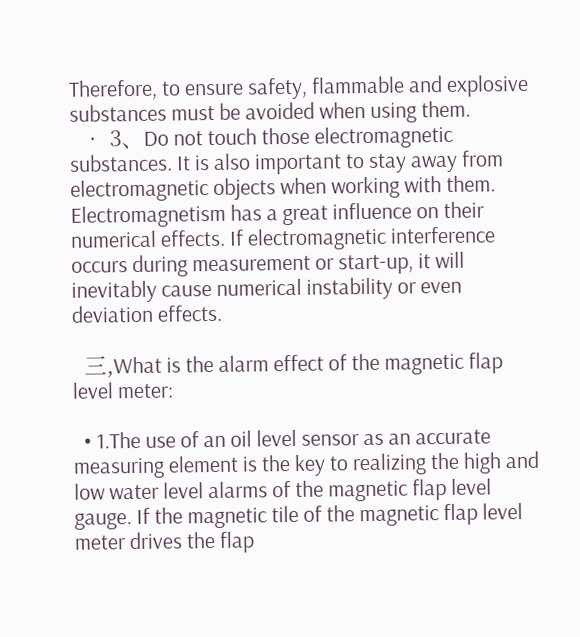Therefore, to ensure safety, flammable and explosive substances must be avoided when using them.
  • 3、Do not touch those electromagnetic substances. It is also important to stay away from electromagnetic objects when working with them. Electromagnetism has a great influence on their numerical effects. If electromagnetic interference occurs during measurement or start-up, it will inevitably cause numerical instability or even deviation effects.

  三,What is the alarm effect of the magnetic flap level meter:

  • 1.The use of an oil level sensor as an accurate measuring element is the key to realizing the high and low water level alarms of the magnetic flap level gauge. If the magnetic tile of the magnetic flap level meter drives the flap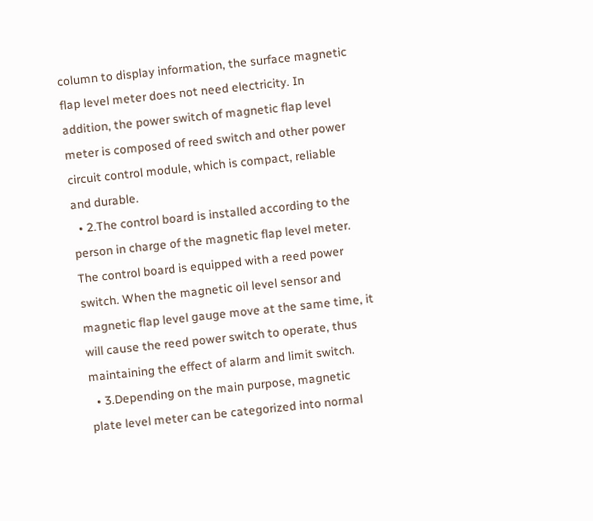column to display information, the surface magnetic flap level meter does not need electricity. In addition, the power switch of magnetic flap level meter is composed of reed switch and other power circuit control module, which is compact, reliable and durable.
  • 2.The control board is installed according to the person in charge of the magnetic flap level meter. The control board is equipped with a reed power switch. When the magnetic oil level sensor and magnetic flap level gauge move at the same time, it will cause the reed power switch to operate, thus maintaining the effect of alarm and limit switch.
  • 3.Depending on the main purpose, magnetic plate level meter can be categorized into normal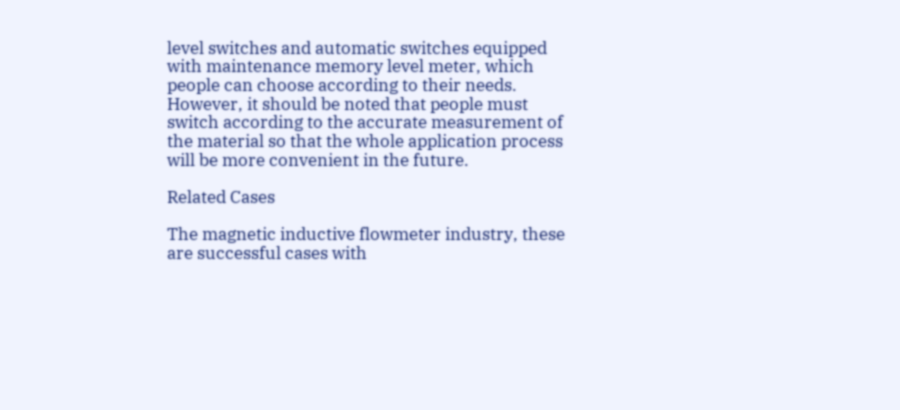level switches and automatic switches equipped with maintenance memory level meter, which people can choose according to their needs. However, it should be noted that people must switch according to the accurate measurement of the material so that the whole application process will be more convenient in the future.

Related Cases

The magnetic inductive flowmeter industry, these are successful cases with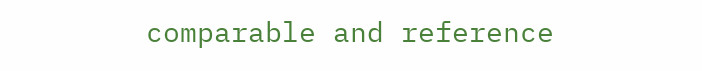comparable and reference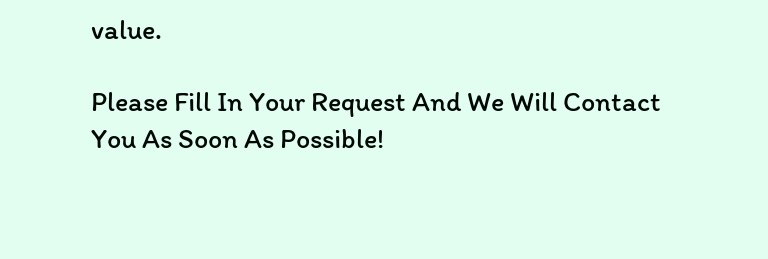value.

Please Fill In Your Request And We Will Contact You As Soon As Possible!